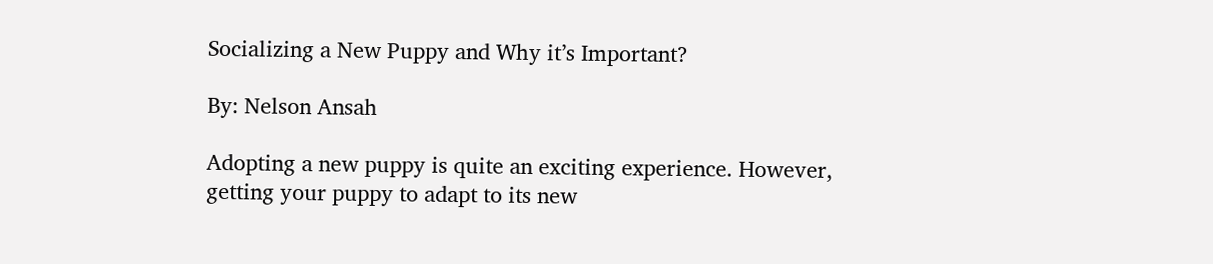Socializing a New Puppy and Why it’s Important?

By: Nelson Ansah

Adopting a new puppy is quite an exciting experience. However, getting your puppy to adapt to its new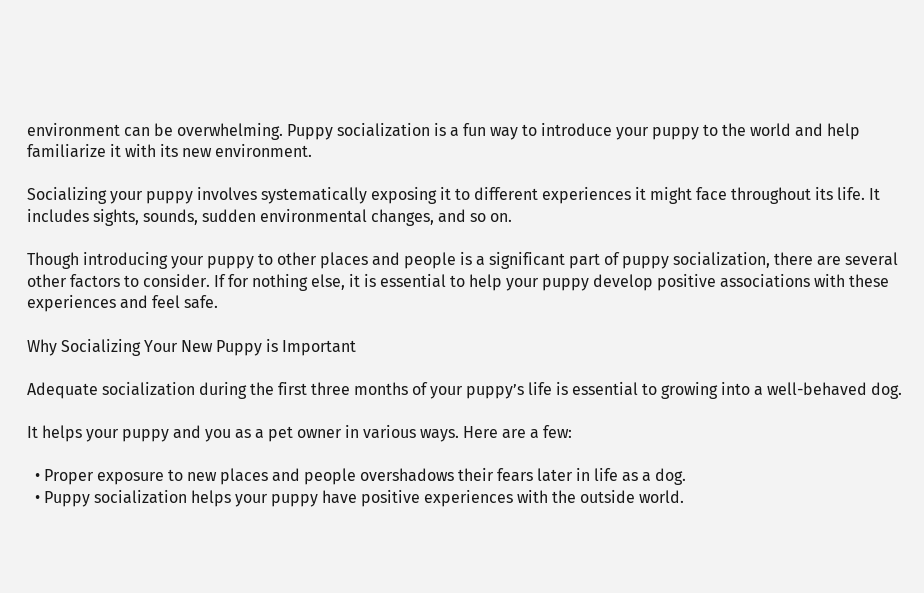environment can be overwhelming. Puppy socialization is a fun way to introduce your puppy to the world and help familiarize it with its new environment.

Socializing your puppy involves systematically exposing it to different experiences it might face throughout its life. It includes sights, sounds, sudden environmental changes, and so on.

Though introducing your puppy to other places and people is a significant part of puppy socialization, there are several other factors to consider. If for nothing else, it is essential to help your puppy develop positive associations with these experiences and feel safe.

Why Socializing Your New Puppy is Important

Adequate socialization during the first three months of your puppy’s life is essential to growing into a well-behaved dog.

It helps your puppy and you as a pet owner in various ways. Here are a few:

  • Proper exposure to new places and people overshadows their fears later in life as a dog.
  • Puppy socialization helps your puppy have positive experiences with the outside world.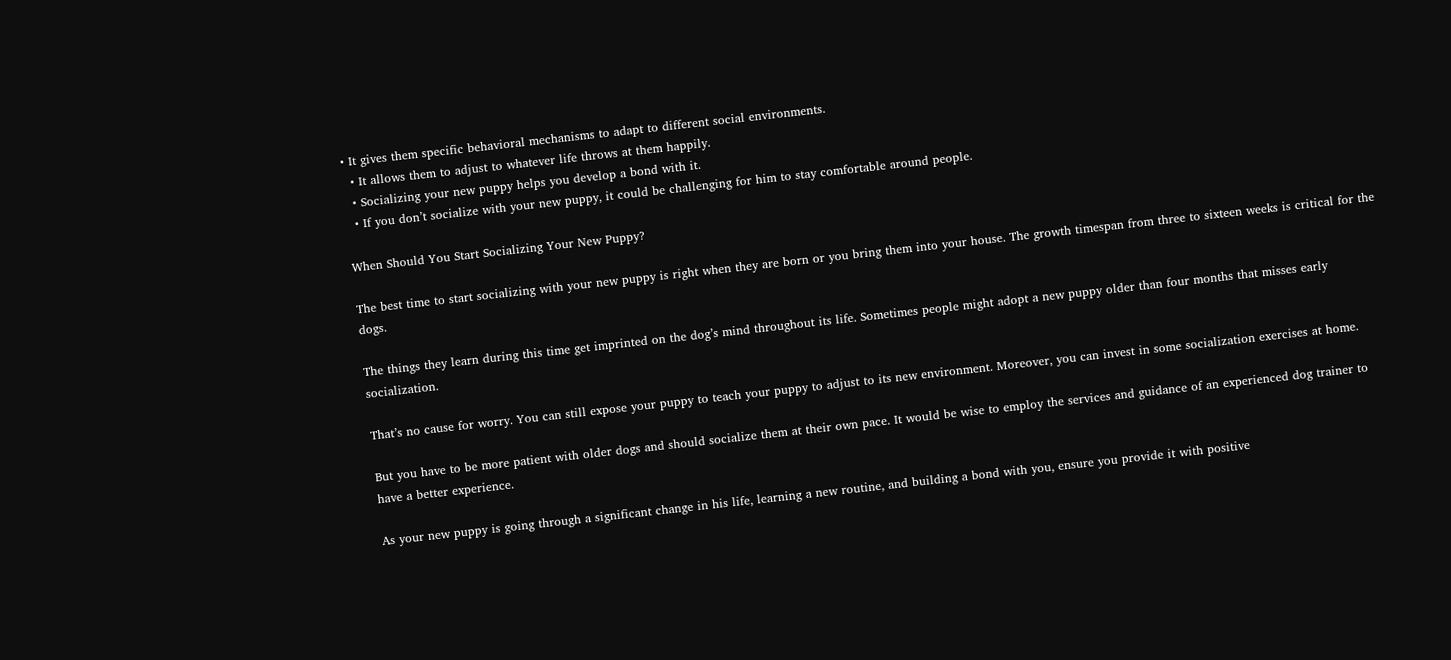• It gives them specific behavioral mechanisms to adapt to different social environments.
  • It allows them to adjust to whatever life throws at them happily.
  • Socializing your new puppy helps you develop a bond with it.
  • If you don’t socialize with your new puppy, it could be challenging for him to stay comfortable around people.

When Should You Start Socializing Your New Puppy?

The best time to start socializing with your new puppy is right when they are born or you bring them into your house. The growth timespan from three to sixteen weeks is critical for the dogs.

The things they learn during this time get imprinted on the dog’s mind throughout its life. Sometimes people might adopt a new puppy older than four months that misses early socialization.

That’s no cause for worry. You can still expose your puppy to teach your puppy to adjust to its new environment. Moreover, you can invest in some socialization exercises at home.

But you have to be more patient with older dogs and should socialize them at their own pace. It would be wise to employ the services and guidance of an experienced dog trainer to have a better experience.

As your new puppy is going through a significant change in his life, learning a new routine, and building a bond with you, ensure you provide it with positive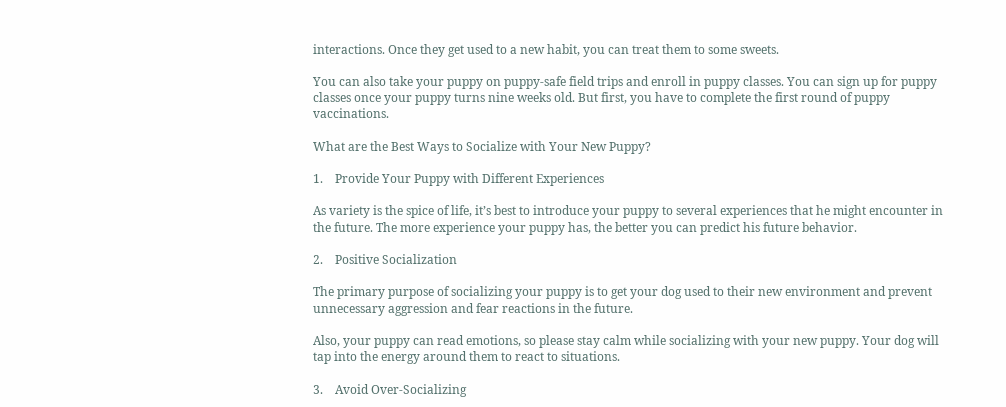interactions. Once they get used to a new habit, you can treat them to some sweets.

You can also take your puppy on puppy-safe field trips and enroll in puppy classes. You can sign up for puppy classes once your puppy turns nine weeks old. But first, you have to complete the first round of puppy vaccinations.

What are the Best Ways to Socialize with Your New Puppy?

1.    Provide Your Puppy with Different Experiences

As variety is the spice of life, it’s best to introduce your puppy to several experiences that he might encounter in the future. The more experience your puppy has, the better you can predict his future behavior.

2.    Positive Socialization

The primary purpose of socializing your puppy is to get your dog used to their new environment and prevent unnecessary aggression and fear reactions in the future.

Also, your puppy can read emotions, so please stay calm while socializing with your new puppy. Your dog will tap into the energy around them to react to situations.

3.    Avoid Over-Socializing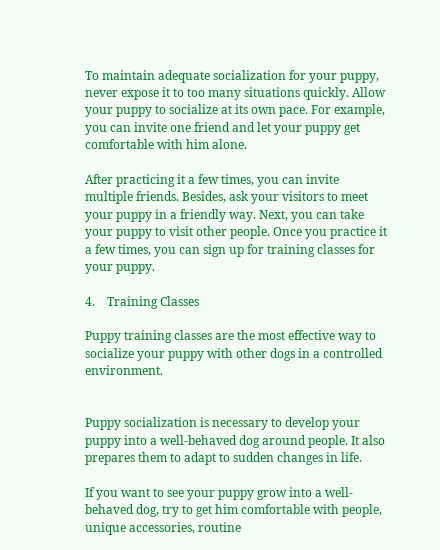To maintain adequate socialization for your puppy, never expose it to too many situations quickly. Allow your puppy to socialize at its own pace. For example, you can invite one friend and let your puppy get comfortable with him alone.

After practicing it a few times, you can invite multiple friends. Besides, ask your visitors to meet your puppy in a friendly way. Next, you can take your puppy to visit other people. Once you practice it a few times, you can sign up for training classes for your puppy.

4.    Training Classes

Puppy training classes are the most effective way to socialize your puppy with other dogs in a controlled environment.


Puppy socialization is necessary to develop your puppy into a well-behaved dog around people. It also prepares them to adapt to sudden changes in life.

If you want to see your puppy grow into a well-behaved dog, try to get him comfortable with people, unique accessories, routine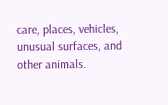care, places, vehicles, unusual surfaces, and other animals.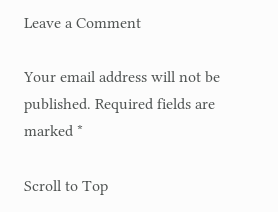Leave a Comment

Your email address will not be published. Required fields are marked *

Scroll to Top